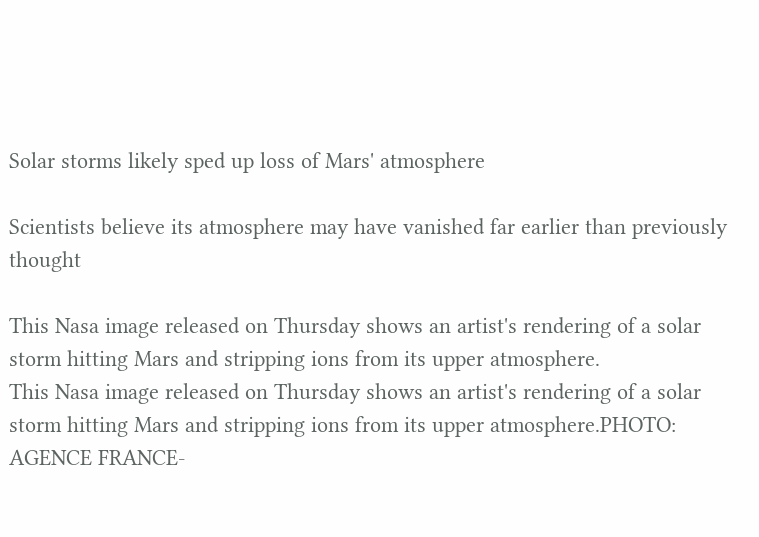Solar storms likely sped up loss of Mars' atmosphere

Scientists believe its atmosphere may have vanished far earlier than previously thought

This Nasa image released on Thursday shows an artist's rendering of a solar storm hitting Mars and stripping ions from its upper atmosphere.
This Nasa image released on Thursday shows an artist's rendering of a solar storm hitting Mars and stripping ions from its upper atmosphere.PHOTO: AGENCE FRANCE-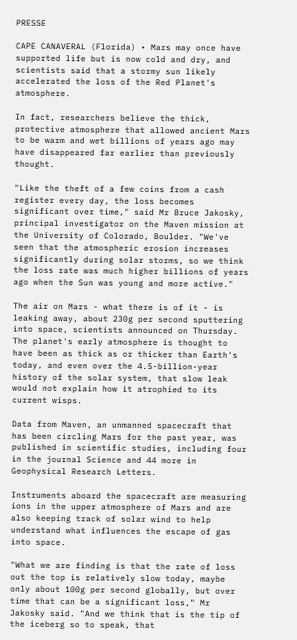PRESSE

CAPE CANAVERAL (Florida) • Mars may once have supported life but is now cold and dry, and scientists said that a stormy sun likely accelerated the loss of the Red Planet's atmosphere.

In fact, researchers believe the thick, protective atmosphere that allowed ancient Mars to be warm and wet billions of years ago may have disappeared far earlier than previously thought.

"Like the theft of a few coins from a cash register every day, the loss becomes significant over time," said Mr Bruce Jakosky, principal investigator on the Maven mission at the University of Colorado, Boulder. "We've seen that the atmospheric erosion increases significantly during solar storms, so we think the loss rate was much higher billions of years ago when the Sun was young and more active."

The air on Mars - what there is of it - is leaking away, about 230g per second sputtering into space, scientists announced on Thursday. The planet's early atmosphere is thought to have been as thick as or thicker than Earth's today, and even over the 4.5-billion-year history of the solar system, that slow leak would not explain how it atrophied to its current wisps.

Data from Maven, an unmanned spacecraft that has been circling Mars for the past year, was published in scientific studies, including four in the journal Science and 44 more in Geophysical Research Letters.

Instruments aboard the spacecraft are measuring ions in the upper atmosphere of Mars and are also keeping track of solar wind to help understand what influences the escape of gas into space.

"What we are finding is that the rate of loss out the top is relatively slow today, maybe only about 100g per second globally, but over time that can be a significant loss," Mr Jakosky said. "And we think that is the tip of the iceberg so to speak, that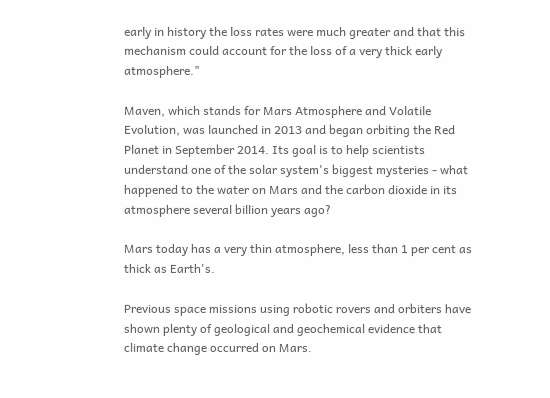early in history the loss rates were much greater and that this mechanism could account for the loss of a very thick early atmosphere."

Maven, which stands for Mars Atmosphere and Volatile Evolution, was launched in 2013 and began orbiting the Red Planet in September 2014. Its goal is to help scientists understand one of the solar system's biggest mysteries - what happened to the water on Mars and the carbon dioxide in its atmosphere several billion years ago?

Mars today has a very thin atmosphere, less than 1 per cent as thick as Earth's.

Previous space missions using robotic rovers and orbiters have shown plenty of geological and geochemical evidence that climate change occurred on Mars.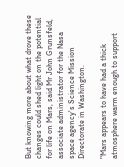But knowing more about what drove these changes could shed light on the potential for life on Mars, said Mr John Grunsfeld, associate administrator for the Nasa space agency's Science Mission Directorate in Washington.

"Mars appears to have had a thick atmosphere warm enough to support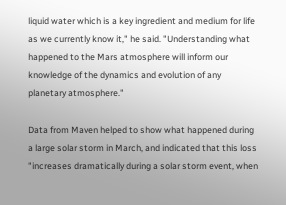liquid water which is a key ingredient and medium for life as we currently know it," he said. "Understanding what happened to the Mars atmosphere will inform our knowledge of the dynamics and evolution of any planetary atmosphere."

Data from Maven helped to show what happened during a large solar storm in March, and indicated that this loss "increases dramatically during a solar storm event, when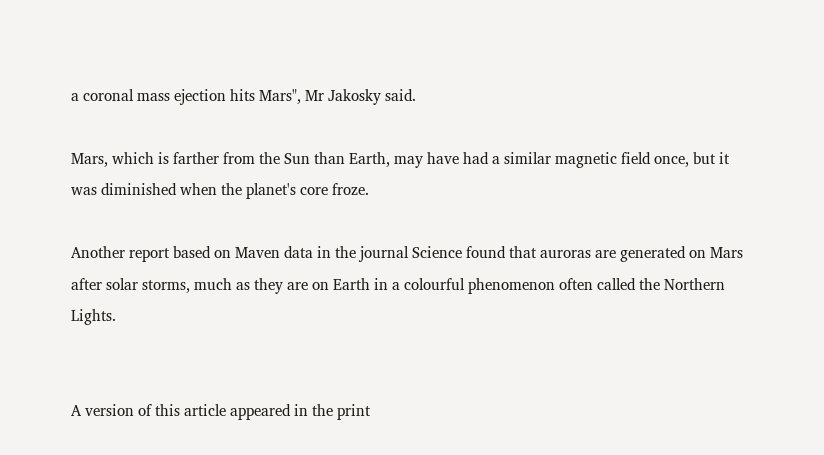a coronal mass ejection hits Mars", Mr Jakosky said.

Mars, which is farther from the Sun than Earth, may have had a similar magnetic field once, but it was diminished when the planet's core froze.

Another report based on Maven data in the journal Science found that auroras are generated on Mars after solar storms, much as they are on Earth in a colourful phenomenon often called the Northern Lights.


A version of this article appeared in the print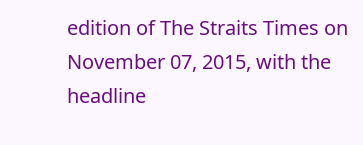edition of The Straits Times on November 07, 2015, with the headline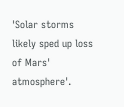'Solar storms likely sped up loss of Mars' atmosphere'.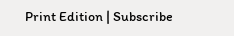Print Edition | Subscribe